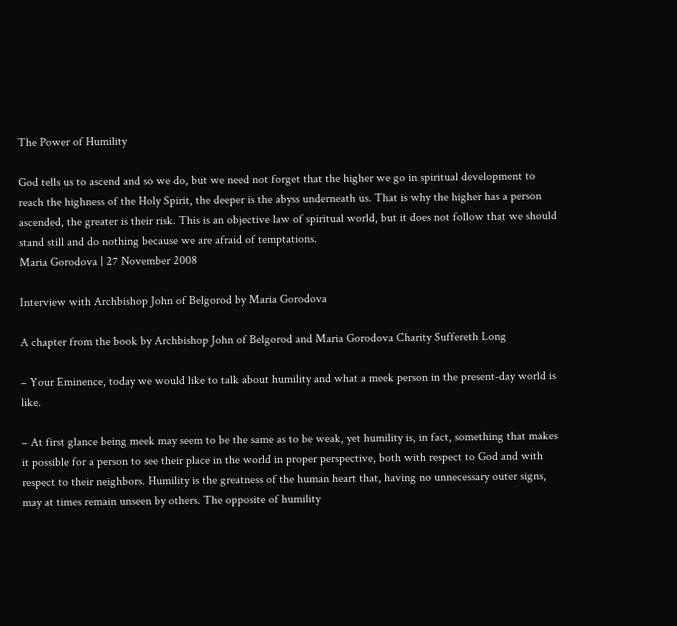The Power of Humility

God tells us to ascend and so we do, but we need not forget that the higher we go in spiritual development to reach the highness of the Holy Spirit, the deeper is the abyss underneath us. That is why the higher has a person ascended, the greater is their risk. This is an objective law of spiritual world, but it does not follow that we should stand still and do nothing because we are afraid of temptations.
Maria Gorodova | 27 November 2008

Interview with Archbishop John of Belgorod by Maria Gorodova

A chapter from the book by Archbishop John of Belgorod and Maria Gorodova Charity Suffereth Long

– Your Eminence, today we would like to talk about humility and what a meek person in the present-day world is like.

– At first glance being meek may seem to be the same as to be weak, yet humility is, in fact, something that makes it possible for a person to see their place in the world in proper perspective, both with respect to God and with respect to their neighbors. Humility is the greatness of the human heart that, having no unnecessary outer signs, may at times remain unseen by others. The opposite of humility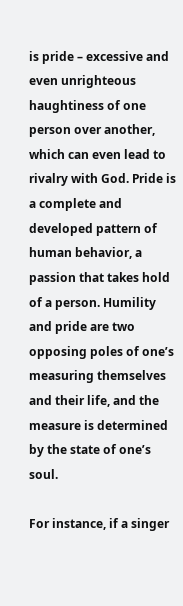is pride – excessive and even unrighteous haughtiness of one person over another, which can even lead to rivalry with God. Pride is a complete and developed pattern of human behavior, a passion that takes hold of a person. Humility and pride are two opposing poles of one’s measuring themselves and their life, and the measure is determined by the state of one’s soul.

For instance, if a singer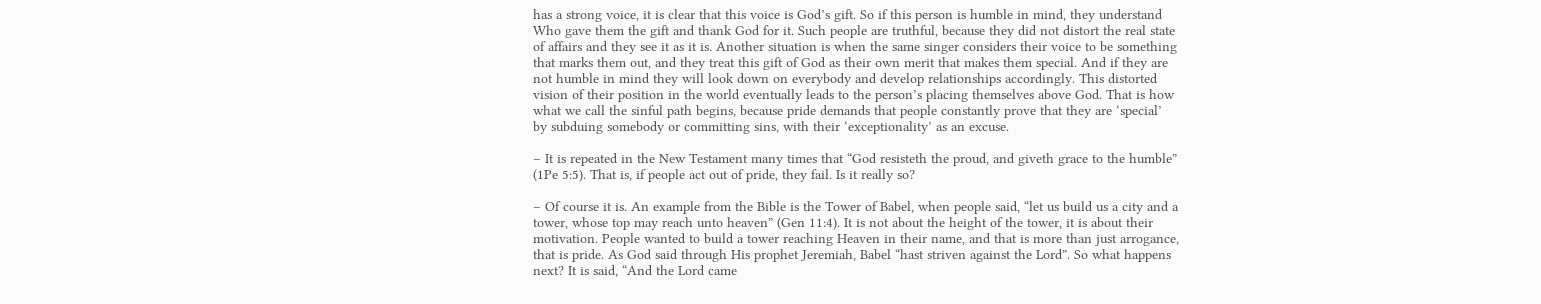has a strong voice, it is clear that this voice is God’s gift. So if this person is humble in mind, they understand Who gave them the gift and thank God for it. Such people are truthful, because they did not distort the real state of affairs and they see it as it is. Another situation is when the same singer considers their voice to be something that marks them out, and they treat this gift of God as their own merit that makes them special. And if they are not humble in mind they will look down on everybody and develop relationships accordingly. This distorted vision of their position in the world eventually leads to the person’s placing themselves above God. That is how what we call the sinful path begins, because pride demands that people constantly prove that they are ‘special’ by subduing somebody or committing sins, with their ‘exceptionality’ as an excuse.

– It is repeated in the New Testament many times that “God resisteth the proud, and giveth grace to the humble” (1Pe 5:5). That is, if people act out of pride, they fail. Is it really so?

– Of course it is. An example from the Bible is the Tower of Babel, when people said, “let us build us a city and a tower, whose top may reach unto heaven” (Gen 11:4). It is not about the height of the tower, it is about their motivation. People wanted to build a tower reaching Heaven in their name, and that is more than just arrogance, that is pride. As God said through His prophet Jeremiah, Babel “hast striven against the Lord”. So what happens next? It is said, “And the Lord came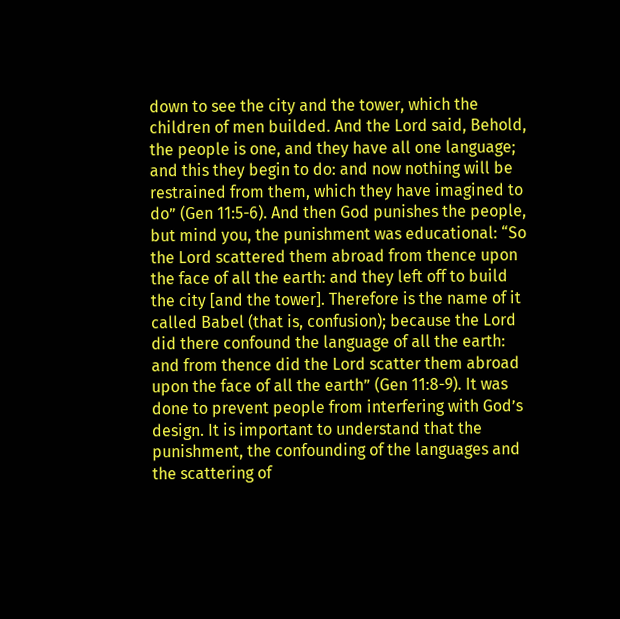down to see the city and the tower, which the children of men builded. And the Lord said, Behold, the people is one, and they have all one language; and this they begin to do: and now nothing will be restrained from them, which they have imagined to do” (Gen 11:5-6). And then God punishes the people, but mind you, the punishment was educational: “So the Lord scattered them abroad from thence upon the face of all the earth: and they left off to build the city [and the tower]. Therefore is the name of it called Babel (that is, confusion); because the Lord did there confound the language of all the earth: and from thence did the Lord scatter them abroad upon the face of all the earth” (Gen 11:8-9). It was done to prevent people from interfering with God’s design. It is important to understand that the punishment, the confounding of the languages and the scattering of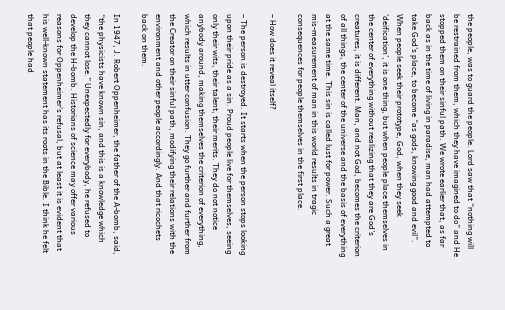the people, was to guard the people. Lord saw that “nothing will be restrained from them, which they have imagined to do” and He stopped them on their sinful path. We wrote earlier that, as far back as in the time of living in paradise, man had attempted to take God’s place, to become “as gods, knowing good and evil”. When people seek their prototype, God, when they seek ‘deification’, it is one thing, but when people place themselves in the center of everything without realizing that they are God’s creatures, it is different. Man, and not God, becomes the criterion of all things, the center of the universe and the basis of everything at the same time. This sin is called lust for power. Such a great mis-measurement of man in this world results in tragic consequences for people themselves in the first place.

– How does it reveal itself?

– The person is destroyed. It starts when the person stops looking upon their pride as a sin. Proud people live for themselves, seeing only their wits, their talent, their merits. They do not notice anybody around, making themselves the criterion of everything, which results in utter confusion. They go further and further from the Creator on their sinful path, modifying their relations with the environment and other people accordingly. And that ricochets back on them.

In 1947, J. Robert Oppenheimer, the father of the A-bomb, said, “the physicists have known sin, and this is a knowledge which they cannot lose.” Unexpectedly for everybody, he refused to develop the H-bomb. Historians of science may offer various reasons for Oppenheimer’s refusal, but at least it is evident that his well-known statement has its roots in the Bible. I think he felt that people had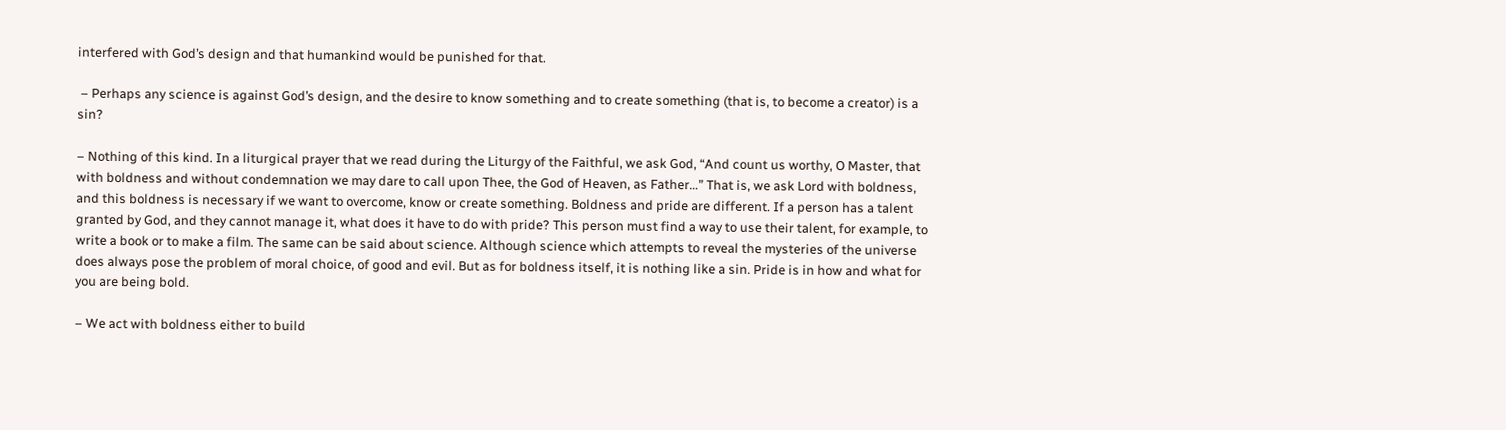interfered with God’s design and that humankind would be punished for that.

 – Perhaps any science is against God’s design, and the desire to know something and to create something (that is, to become a creator) is a sin?

– Nothing of this kind. In a liturgical prayer that we read during the Liturgy of the Faithful, we ask God, “And count us worthy, O Master, that with boldness and without condemnation we may dare to call upon Thee, the God of Heaven, as Father…” That is, we ask Lord with boldness, and this boldness is necessary if we want to overcome, know or create something. Boldness and pride are different. If a person has a talent granted by God, and they cannot manage it, what does it have to do with pride? This person must find a way to use their talent, for example, to write a book or to make a film. The same can be said about science. Although science which attempts to reveal the mysteries of the universe does always pose the problem of moral choice, of good and evil. But as for boldness itself, it is nothing like a sin. Pride is in how and what for you are being bold.

– We act with boldness either to build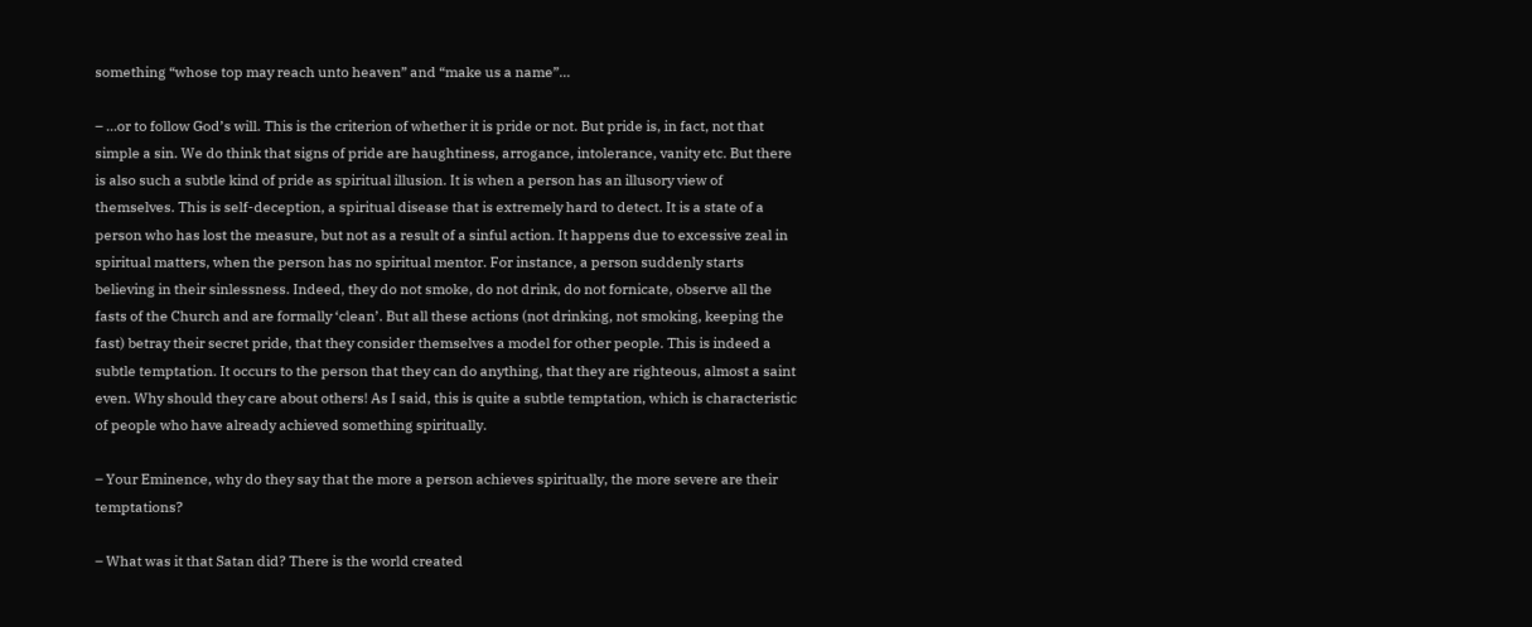something “whose top may reach unto heaven” and “make us a name”…

– …or to follow God’s will. This is the criterion of whether it is pride or not. But pride is, in fact, not that simple a sin. We do think that signs of pride are haughtiness, arrogance, intolerance, vanity etc. But there is also such a subtle kind of pride as spiritual illusion. It is when a person has an illusory view of themselves. This is self-deception, a spiritual disease that is extremely hard to detect. It is a state of a person who has lost the measure, but not as a result of a sinful action. It happens due to excessive zeal in spiritual matters, when the person has no spiritual mentor. For instance, a person suddenly starts believing in their sinlessness. Indeed, they do not smoke, do not drink, do not fornicate, observe all the fasts of the Church and are formally ‘clean’. But all these actions (not drinking, not smoking, keeping the fast) betray their secret pride, that they consider themselves a model for other people. This is indeed a subtle temptation. It occurs to the person that they can do anything, that they are righteous, almost a saint even. Why should they care about others! As I said, this is quite a subtle temptation, which is characteristic of people who have already achieved something spiritually.

– Your Eminence, why do they say that the more a person achieves spiritually, the more severe are their temptations?

– What was it that Satan did? There is the world created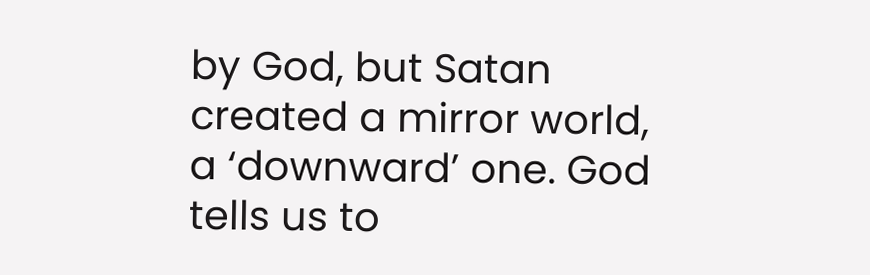by God, but Satan created a mirror world, a ‘downward’ one. God tells us to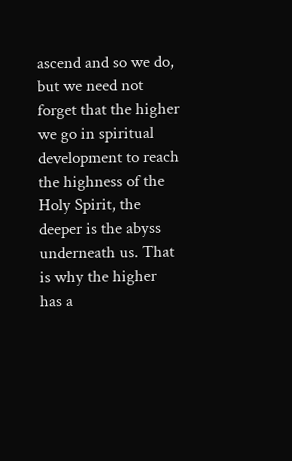ascend and so we do, but we need not forget that the higher we go in spiritual development to reach the highness of the Holy Spirit, the deeper is the abyss underneath us. That is why the higher has a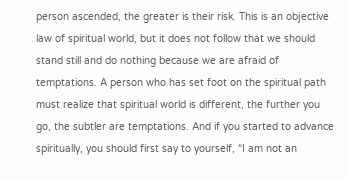person ascended, the greater is their risk. This is an objective law of spiritual world, but it does not follow that we should stand still and do nothing because we are afraid of temptations. A person who has set foot on the spiritual path must realize that spiritual world is different, the further you go, the subtler are temptations. And if you started to advance spiritually, you should first say to yourself, “I am not an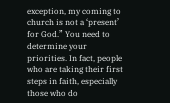exception, my coming to church is not a ‘present’ for God.” You need to determine your priorities. In fact, people who are taking their first steps in faith, especially those who do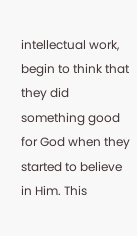intellectual work, begin to think that they did something good for God when they started to believe in Him. This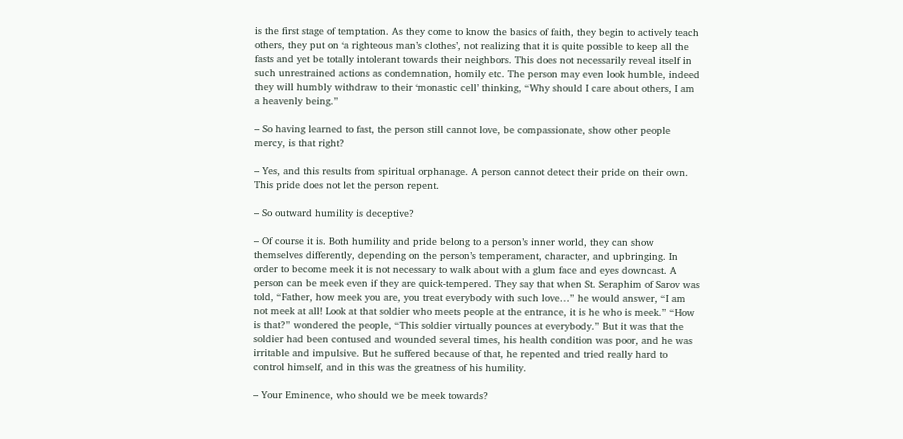is the first stage of temptation. As they come to know the basics of faith, they begin to actively teach others, they put on ‘a righteous man’s clothes’, not realizing that it is quite possible to keep all the fasts and yet be totally intolerant towards their neighbors. This does not necessarily reveal itself in such unrestrained actions as condemnation, homily etc. The person may even look humble, indeed they will humbly withdraw to their ‘monastic cell’ thinking, “Why should I care about others, I am a heavenly being.”

– So having learned to fast, the person still cannot love, be compassionate, show other people mercy, is that right?

– Yes, and this results from spiritual orphanage. A person cannot detect their pride on their own. This pride does not let the person repent.

– So outward humility is deceptive?

– Of course it is. Both humility and pride belong to a person’s inner world, they can show themselves differently, depending on the person’s temperament, character, and upbringing. In order to become meek it is not necessary to walk about with a glum face and eyes downcast. A person can be meek even if they are quick-tempered. They say that when St. Seraphim of Sarov was told, “Father, how meek you are, you treat everybody with such love…” he would answer, “I am not meek at all! Look at that soldier who meets people at the entrance, it is he who is meek.” “How is that?” wondered the people, “This soldier virtually pounces at everybody.” But it was that the soldier had been contused and wounded several times, his health condition was poor, and he was irritable and impulsive. But he suffered because of that, he repented and tried really hard to control himself, and in this was the greatness of his humility.

– Your Eminence, who should we be meek towards?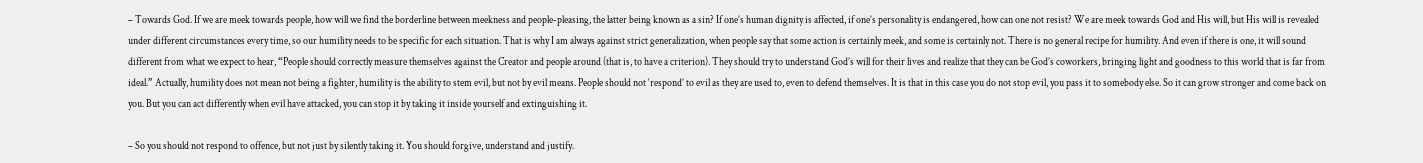– Towards God. If we are meek towards people, how will we find the borderline between meekness and people-pleasing, the latter being known as a sin? If one’s human dignity is affected, if one’s personality is endangered, how can one not resist? We are meek towards God and His will, but His will is revealed under different circumstances every time, so our humility needs to be specific for each situation. That is why I am always against strict generalization, when people say that some action is certainly meek, and some is certainly not. There is no general recipe for humility. And even if there is one, it will sound different from what we expect to hear, “People should correctly measure themselves against the Creator and people around (that is, to have a criterion). They should try to understand God’s will for their lives and realize that they can be God’s coworkers, bringing light and goodness to this world that is far from ideal.” Actually, humility does not mean not being a fighter, humility is the ability to stem evil, but not by evil means. People should not ‘respond’ to evil as they are used to, even to defend themselves. It is that in this case you do not stop evil, you pass it to somebody else. So it can grow stronger and come back on you. But you can act differently when evil have attacked, you can stop it by taking it inside yourself and extinguishing it.

– So you should not respond to offence, but not just by silently taking it. You should forgive, understand and justify.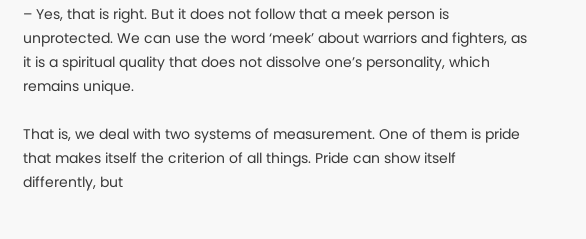– Yes, that is right. But it does not follow that a meek person is unprotected. We can use the word ‘meek’ about warriors and fighters, as it is a spiritual quality that does not dissolve one’s personality, which remains unique.

That is, we deal with two systems of measurement. One of them is pride that makes itself the criterion of all things. Pride can show itself differently, but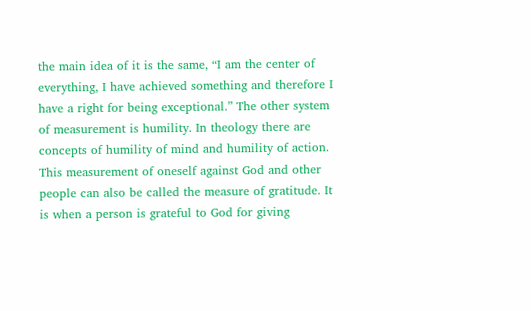the main idea of it is the same, “I am the center of everything, I have achieved something and therefore I have a right for being exceptional.” The other system of measurement is humility. In theology there are concepts of humility of mind and humility of action. This measurement of oneself against God and other people can also be called the measure of gratitude. It is when a person is grateful to God for giving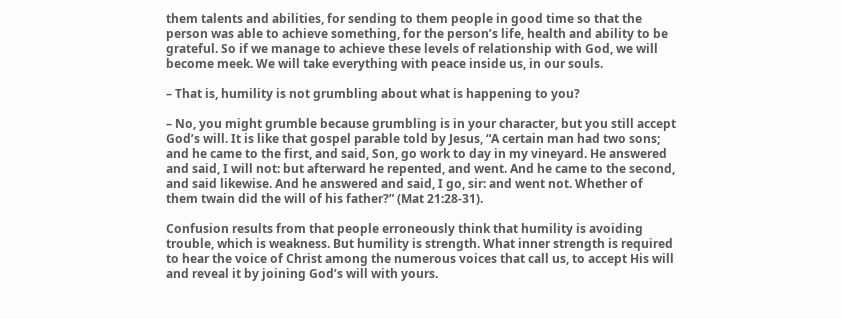them talents and abilities, for sending to them people in good time so that the person was able to achieve something, for the person’s life, health and ability to be grateful. So if we manage to achieve these levels of relationship with God, we will become meek. We will take everything with peace inside us, in our souls.

– That is, humility is not grumbling about what is happening to you?

– No, you might grumble because grumbling is in your character, but you still accept God’s will. It is like that gospel parable told by Jesus, “A certain man had two sons; and he came to the first, and said, Son, go work to day in my vineyard. He answered and said, I will not: but afterward he repented, and went. And he came to the second, and said likewise. And he answered and said, I go, sir: and went not. Whether of them twain did the will of his father?” (Mat 21:28-31).

Confusion results from that people erroneously think that humility is avoiding trouble, which is weakness. But humility is strength. What inner strength is required to hear the voice of Christ among the numerous voices that call us, to accept His will and reveal it by joining God’s will with yours.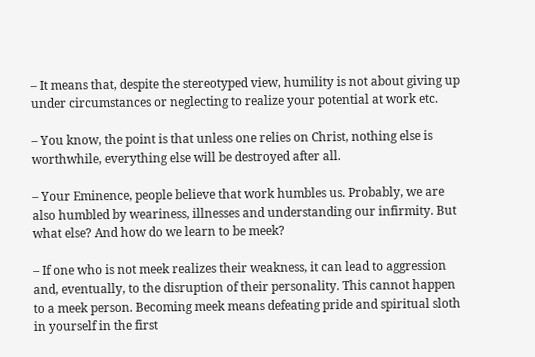– It means that, despite the stereotyped view, humility is not about giving up under circumstances or neglecting to realize your potential at work etc.

– You know, the point is that unless one relies on Christ, nothing else is worthwhile, everything else will be destroyed after all.

– Your Eminence, people believe that work humbles us. Probably, we are also humbled by weariness, illnesses and understanding our infirmity. But what else? And how do we learn to be meek?

– If one who is not meek realizes their weakness, it can lead to aggression and, eventually, to the disruption of their personality. This cannot happen to a meek person. Becoming meek means defeating pride and spiritual sloth in yourself in the first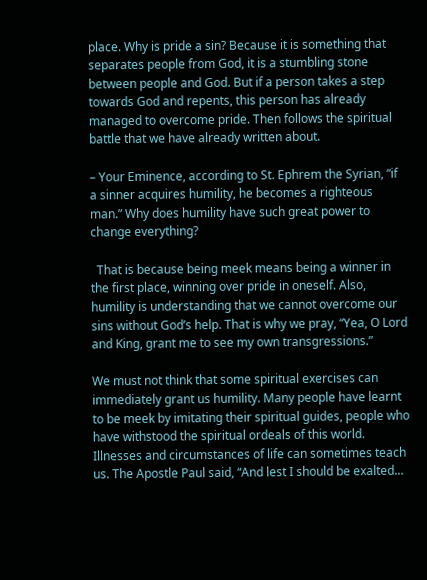place. Why is pride a sin? Because it is something that separates people from God, it is a stumbling stone between people and God. But if a person takes a step towards God and repents, this person has already managed to overcome pride. Then follows the spiritual battle that we have already written about.

– Your Eminence, according to St. Ephrem the Syrian, “if a sinner acquires humility, he becomes a righteous man.” Why does humility have such great power to change everything?

  That is because being meek means being a winner in the first place, winning over pride in oneself. Also, humility is understanding that we cannot overcome our sins without God’s help. That is why we pray, “Yea, O Lord and King, grant me to see my own transgressions.”

We must not think that some spiritual exercises can immediately grant us humility. Many people have learnt to be meek by imitating their spiritual guides, people who have withstood the spiritual ordeals of this world. Illnesses and circumstances of life can sometimes teach us. The Apostle Paul said, “And lest I should be exalted…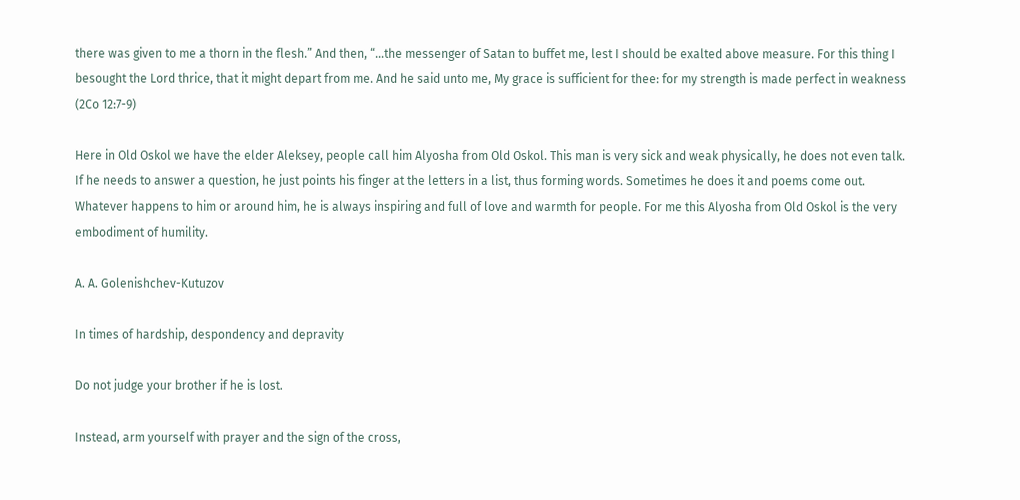there was given to me a thorn in the flesh.” And then, “…the messenger of Satan to buffet me, lest I should be exalted above measure. For this thing I besought the Lord thrice, that it might depart from me. And he said unto me, My grace is sufficient for thee: for my strength is made perfect in weakness (2Co 12:7-9)

Here in Old Oskol we have the elder Aleksey, people call him Alyosha from Old Oskol. This man is very sick and weak physically, he does not even talk. If he needs to answer a question, he just points his finger at the letters in a list, thus forming words. Sometimes he does it and poems come out. Whatever happens to him or around him, he is always inspiring and full of love and warmth for people. For me this Alyosha from Old Oskol is the very embodiment of humility.

A. A. Golenishchev-Kutuzov

In times of hardship, despondency and depravity

Do not judge your brother if he is lost.

Instead, arm yourself with prayer and the sign of the cross,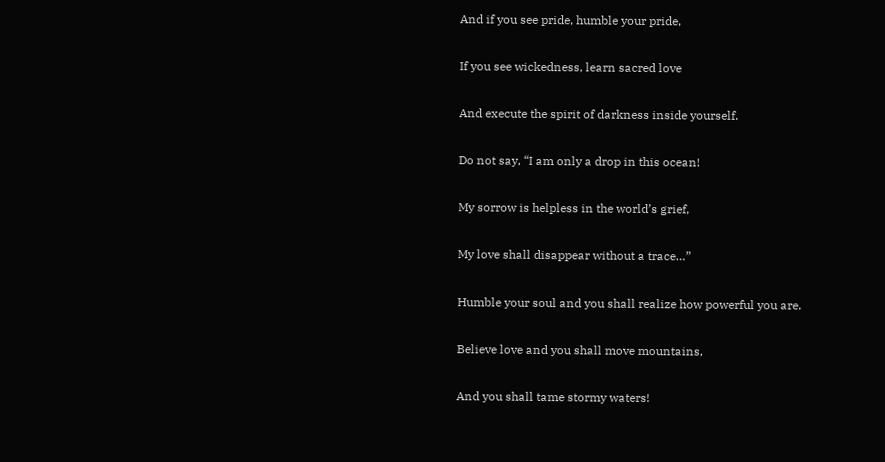And if you see pride, humble your pride,

If you see wickedness, learn sacred love

And execute the spirit of darkness inside yourself.

Do not say, “I am only a drop in this ocean!

My sorrow is helpless in the world’s grief,

My love shall disappear without a trace…”

Humble your soul and you shall realize how powerful you are.

Believe love and you shall move mountains,

And you shall tame stormy waters!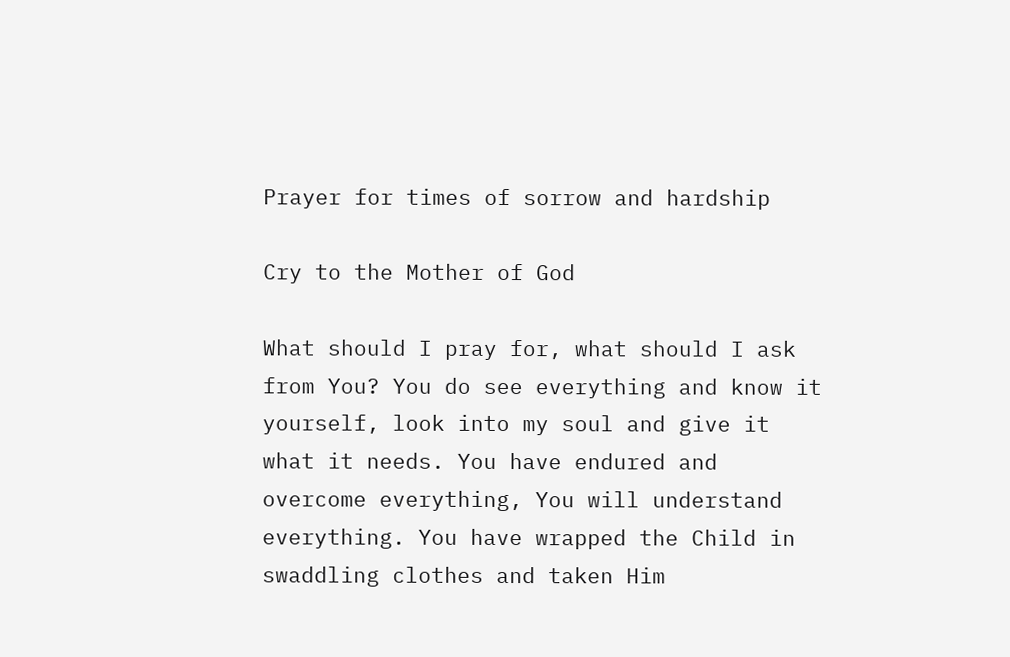Prayer for times of sorrow and hardship

Cry to the Mother of God

What should I pray for, what should I ask from You? You do see everything and know it yourself, look into my soul and give it what it needs. You have endured and overcome everything, You will understand everything. You have wrapped the Child in swaddling clothes and taken Him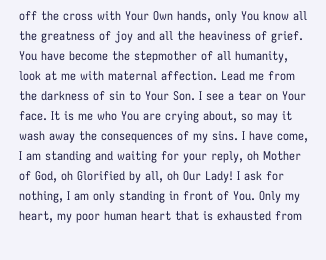off the cross with Your Own hands, only You know all the greatness of joy and all the heaviness of grief. You have become the stepmother of all humanity, look at me with maternal affection. Lead me from the darkness of sin to Your Son. I see a tear on Your face. It is me who You are crying about, so may it wash away the consequences of my sins. I have come, I am standing and waiting for your reply, oh Mother of God, oh Glorified by all, oh Our Lady! I ask for nothing, I am only standing in front of You. Only my heart, my poor human heart that is exhausted from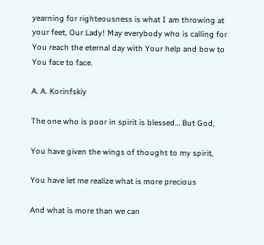yearning for righteousness is what I am throwing at your feet, Our Lady! May everybody who is calling for You reach the eternal day with Your help and bow to You face to face.

A. A. Korinfskiy

The one who is poor in spirit is blessed… But God,

You have given the wings of thought to my spirit,

You have let me realize what is more precious

And what is more than we can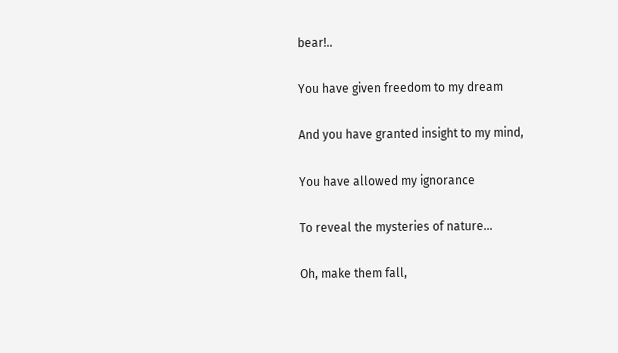bear!..

You have given freedom to my dream

And you have granted insight to my mind,

You have allowed my ignorance

To reveal the mysteries of nature…

Oh, make them fall,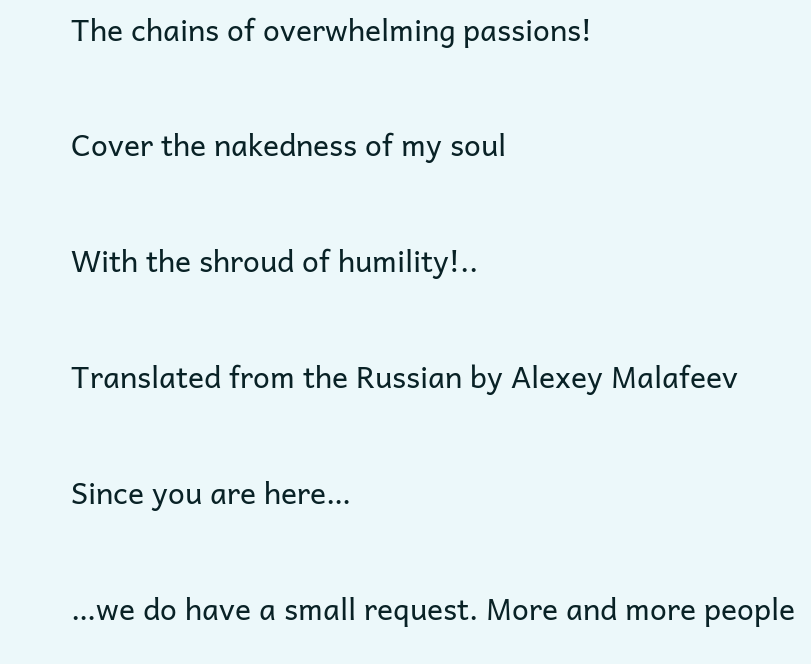The chains of overwhelming passions!

Cover the nakedness of my soul

With the shroud of humility!..

Translated from the Russian by Alexey Malafeev

Since you are here…

…we do have a small request. More and more people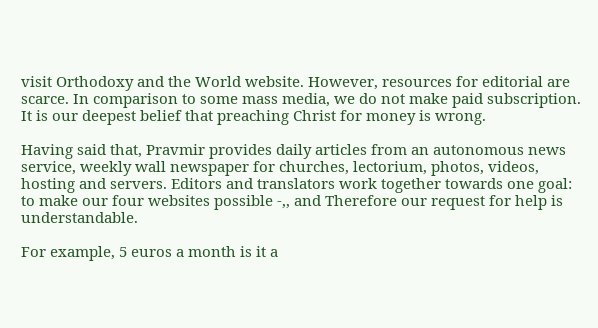visit Orthodoxy and the World website. However, resources for editorial are scarce. In comparison to some mass media, we do not make paid subscription. It is our deepest belief that preaching Christ for money is wrong.

Having said that, Pravmir provides daily articles from an autonomous news service, weekly wall newspaper for churches, lectorium, photos, videos, hosting and servers. Editors and translators work together towards one goal: to make our four websites possible -,, and Therefore our request for help is understandable.

For example, 5 euros a month is it a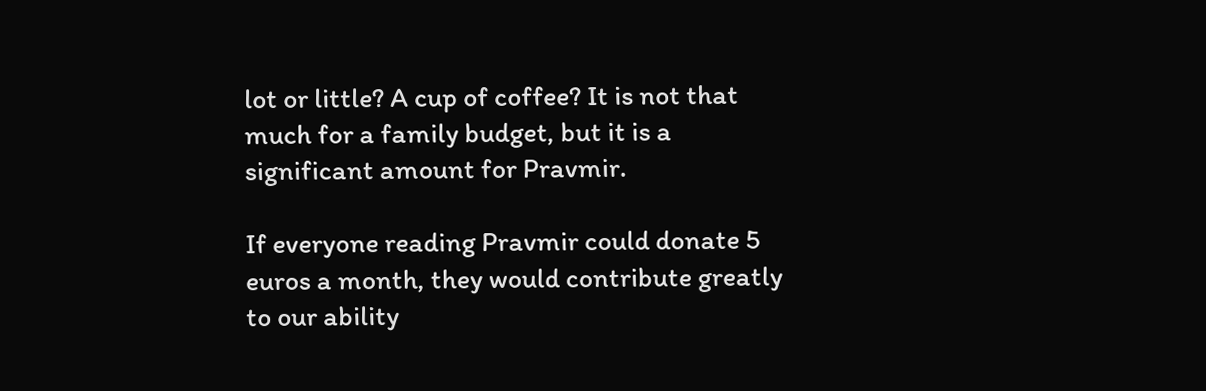lot or little? A cup of coffee? It is not that much for a family budget, but it is a significant amount for Pravmir.

If everyone reading Pravmir could donate 5 euros a month, they would contribute greatly to our ability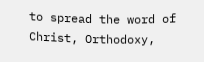to spread the word of Christ, Orthodoxy,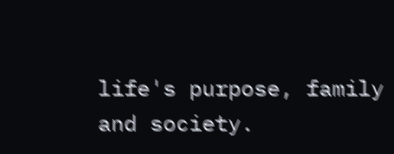life's purpose, family and society.